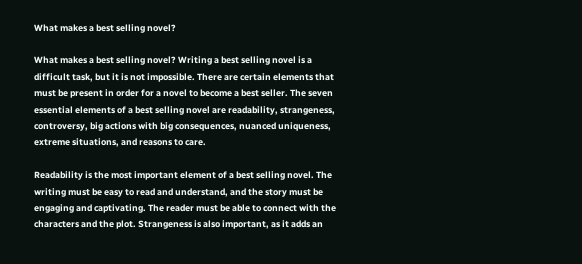What makes a best selling novel?

What makes a best selling novel? Writing a best selling novel is a difficult task, but it is not impossible. There are certain elements that must be present in order for a novel to become a best seller. The seven essential elements of a best selling novel are readability, strangeness, controversy, big actions with big consequences, nuanced uniqueness, extreme situations, and reasons to care.

Readability is the most important element of a best selling novel. The writing must be easy to read and understand, and the story must be engaging and captivating. The reader must be able to connect with the characters and the plot. Strangeness is also important, as it adds an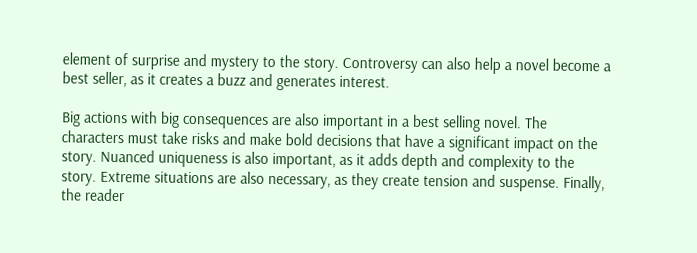element of surprise and mystery to the story. Controversy can also help a novel become a best seller, as it creates a buzz and generates interest.

Big actions with big consequences are also important in a best selling novel. The characters must take risks and make bold decisions that have a significant impact on the story. Nuanced uniqueness is also important, as it adds depth and complexity to the story. Extreme situations are also necessary, as they create tension and suspense. Finally, the reader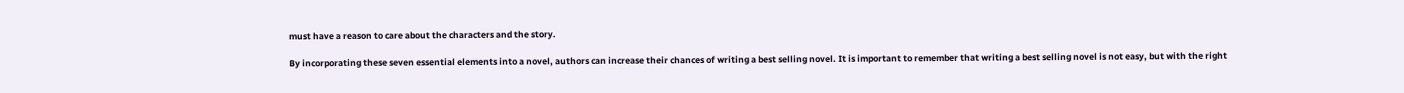must have a reason to care about the characters and the story.

By incorporating these seven essential elements into a novel, authors can increase their chances of writing a best selling novel. It is important to remember that writing a best selling novel is not easy, but with the right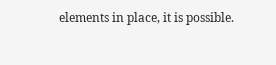elements in place, it is possible.